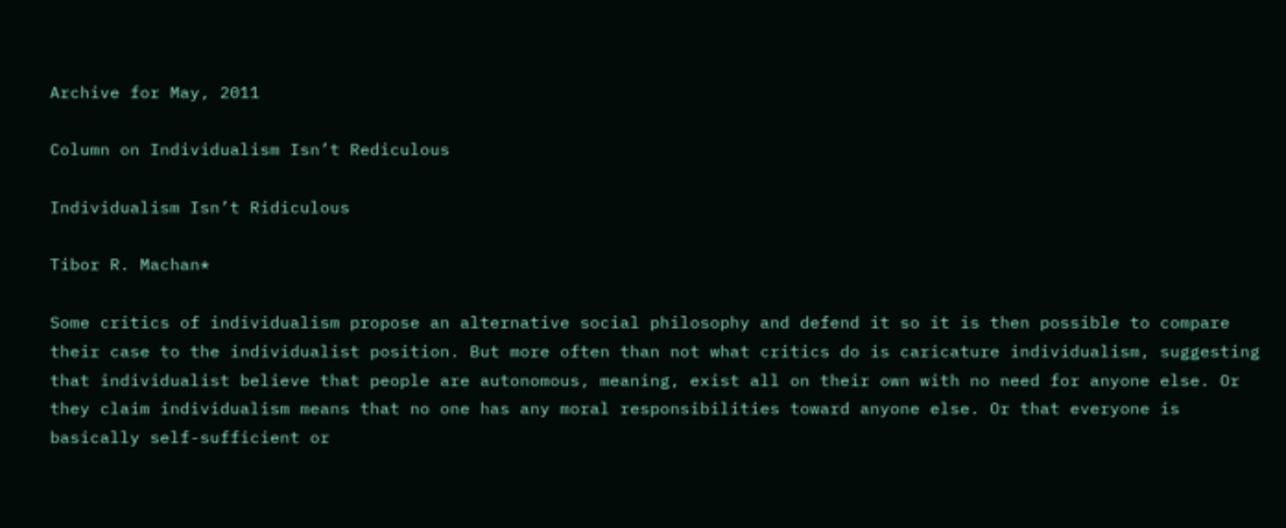Archive for May, 2011

Column on Individualism Isn’t Rediculous

Individualism Isn’t Ridiculous

Tibor R. Machan*

Some critics of individualism propose an alternative social philosophy and defend it so it is then possible to compare their case to the individualist position. But more often than not what critics do is caricature individualism, suggesting that individualist believe that people are autonomous, meaning, exist all on their own with no need for anyone else. Or they claim individualism means that no one has any moral responsibilities toward anyone else. Or that everyone is basically self-sufficient or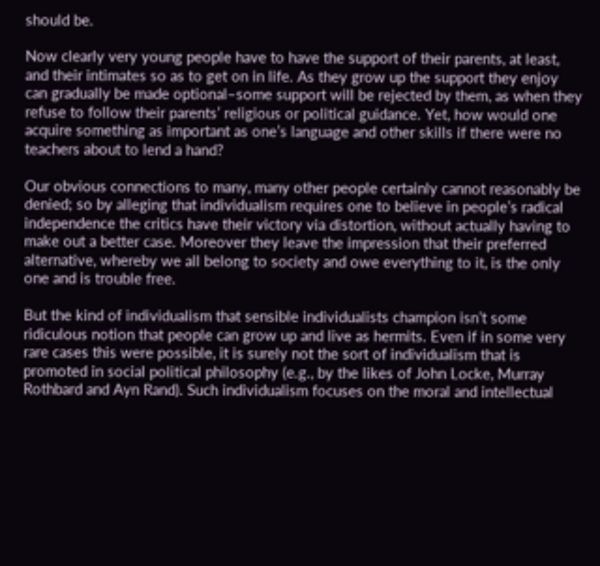should be.

Now clearly very young people have to have the support of their parents, at least, and their intimates so as to get on in life. As they grow up the support they enjoy can gradually be made optional–some support will be rejected by them, as when they refuse to follow their parents’ religious or political guidance. Yet, how would one acquire something as important as one’s language and other skills if there were no teachers about to lend a hand?

Our obvious connections to many, many other people certainly cannot reasonably be denied; so by alleging that individualism requires one to believe in people’s radical independence the critics have their victory via distortion, without actually having to make out a better case. Moreover they leave the impression that their preferred alternative, whereby we all belong to society and owe everything to it, is the only one and is trouble free.

But the kind of individualism that sensible individualists champion isn’t some ridiculous notion that people can grow up and live as hermits. Even if in some very rare cases this were possible, it is surely not the sort of individualism that is promoted in social political philosophy (e.g., by the likes of John Locke, Murray Rothbard and Ayn Rand). Such individualism focuses on the moral and intellectual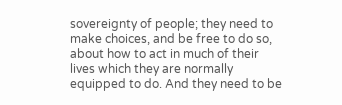sovereignty of people; they need to make choices, and be free to do so, about how to act in much of their lives which they are normally equipped to do. And they need to be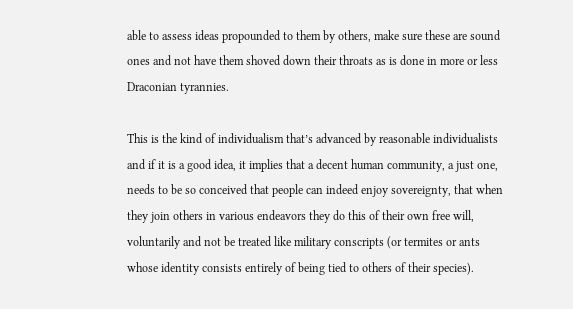able to assess ideas propounded to them by others, make sure these are sound ones and not have them shoved down their throats as is done in more or less Draconian tyrannies.

This is the kind of individualism that’s advanced by reasonable individualists and if it is a good idea, it implies that a decent human community, a just one, needs to be so conceived that people can indeed enjoy sovereignty, that when they join others in various endeavors they do this of their own free will, voluntarily and not be treated like military conscripts (or termites or ants whose identity consists entirely of being tied to others of their species).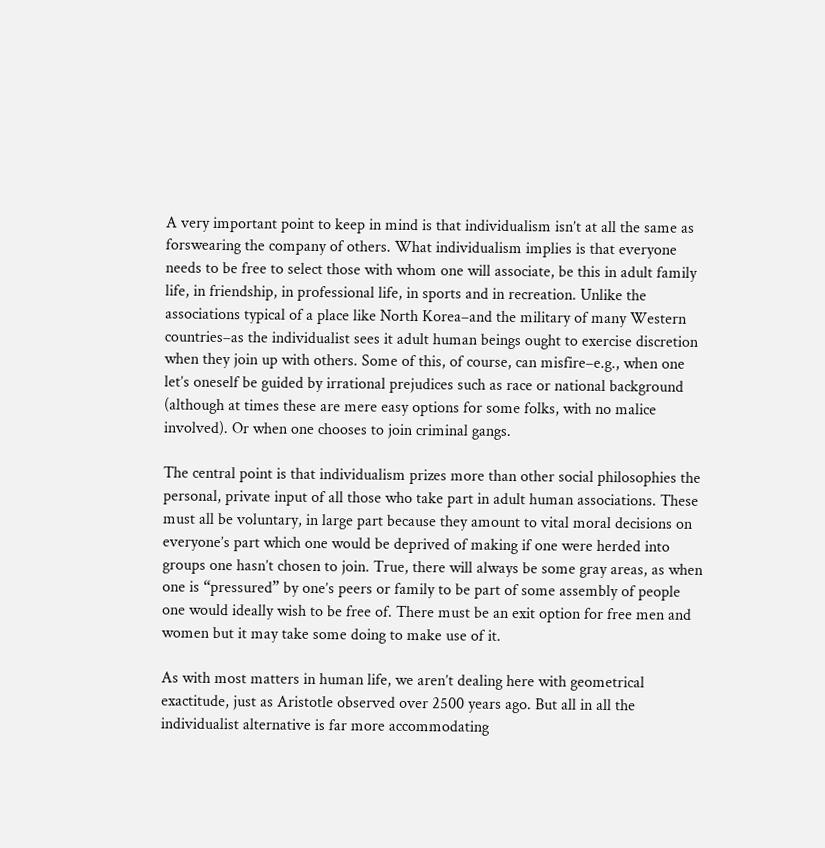A very important point to keep in mind is that individualism isn’t at all the same as forswearing the company of others. What individualism implies is that everyone needs to be free to select those with whom one will associate, be this in adult family life, in friendship, in professional life, in sports and in recreation. Unlike the associations typical of a place like North Korea–and the military of many Western countries–as the individualist sees it adult human beings ought to exercise discretion when they join up with others. Some of this, of course, can misfire–e.g., when one let’s oneself be guided by irrational prejudices such as race or national background (although at times these are mere easy options for some folks, with no malice involved). Or when one chooses to join criminal gangs.

The central point is that individualism prizes more than other social philosophies the personal, private input of all those who take part in adult human associations. These must all be voluntary, in large part because they amount to vital moral decisions on everyone’s part which one would be deprived of making if one were herded into groups one hasn’t chosen to join. True, there will always be some gray areas, as when one is “pressured” by one’s peers or family to be part of some assembly of people one would ideally wish to be free of. There must be an exit option for free men and women but it may take some doing to make use of it.

As with most matters in human life, we aren’t dealing here with geometrical exactitude, just as Aristotle observed over 2500 years ago. But all in all the individualist alternative is far more accommodating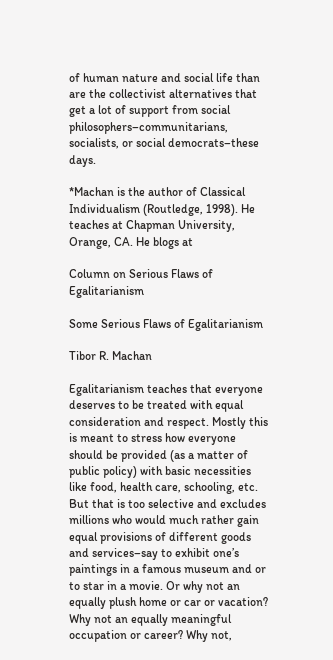of human nature and social life than are the collectivist alternatives that get a lot of support from social philosophers–communitarians, socialists, or social democrats–these days.

*Machan is the author of Classical Individualism (Routledge, 1998). He teaches at Chapman University, Orange, CA. He blogs at

Column on Serious Flaws of Egalitarianism

Some Serious Flaws of Egalitarianism

Tibor R. Machan

Egalitarianism teaches that everyone deserves to be treated with equal consideration and respect. Mostly this is meant to stress how everyone should be provided (as a matter of public policy) with basic necessities like food, health care, schooling, etc. But that is too selective and excludes millions who would much rather gain equal provisions of different goods and services–say to exhibit one’s paintings in a famous museum and or to star in a movie. Or why not an equally plush home or car or vacation? Why not an equally meaningful occupation or career? Why not,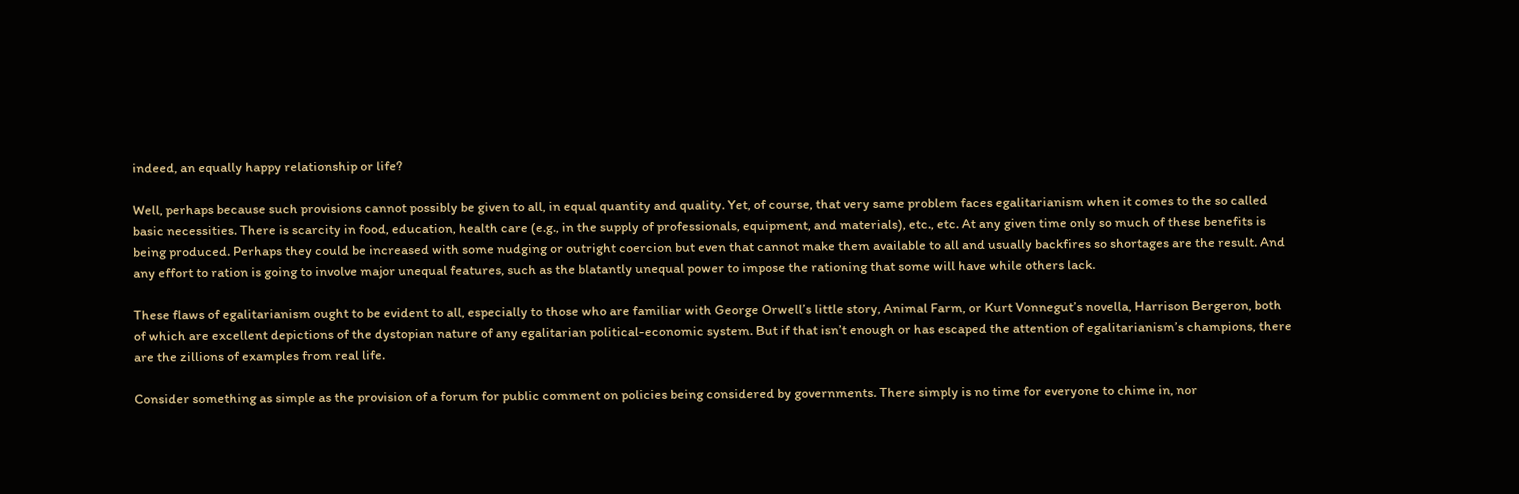indeed, an equally happy relationship or life?

Well, perhaps because such provisions cannot possibly be given to all, in equal quantity and quality. Yet, of course, that very same problem faces egalitarianism when it comes to the so called basic necessities. There is scarcity in food, education, health care (e.g., in the supply of professionals, equipment, and materials), etc., etc. At any given time only so much of these benefits is being produced. Perhaps they could be increased with some nudging or outright coercion but even that cannot make them available to all and usually backfires so shortages are the result. And any effort to ration is going to involve major unequal features, such as the blatantly unequal power to impose the rationing that some will have while others lack.

These flaws of egalitarianism ought to be evident to all, especially to those who are familiar with George Orwell’s little story, Animal Farm, or Kurt Vonnegut’s novella, Harrison Bergeron, both of which are excellent depictions of the dystopian nature of any egalitarian political-economic system. But if that isn’t enough or has escaped the attention of egalitarianism’s champions, there are the zillions of examples from real life.

Consider something as simple as the provision of a forum for public comment on policies being considered by governments. There simply is no time for everyone to chime in, nor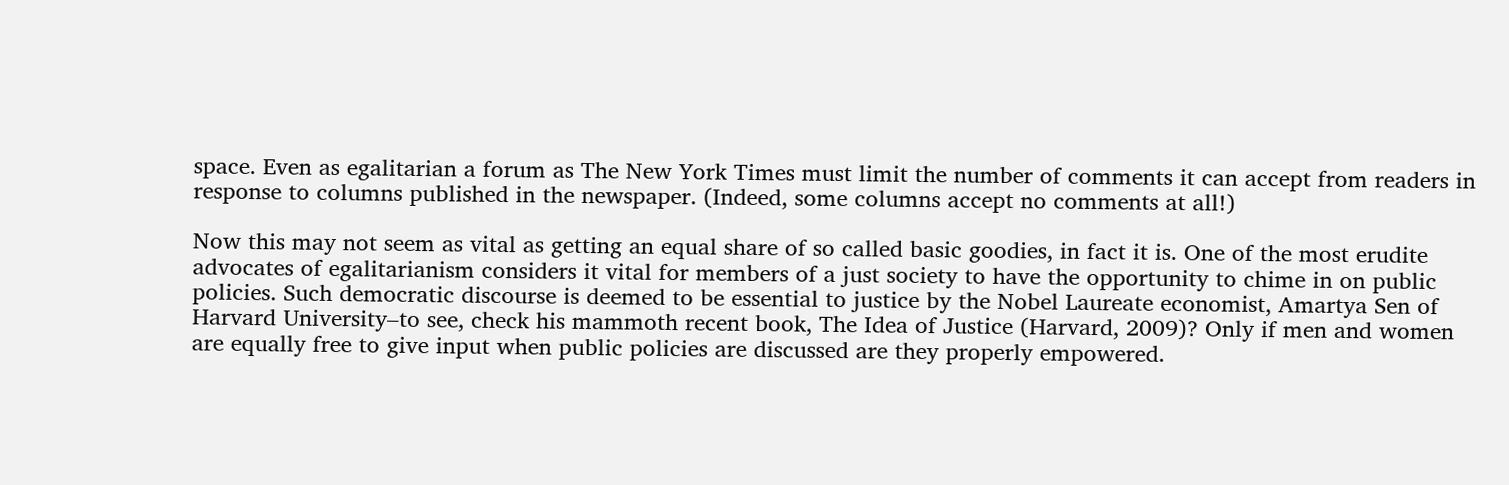space. Even as egalitarian a forum as The New York Times must limit the number of comments it can accept from readers in response to columns published in the newspaper. (Indeed, some columns accept no comments at all!)

Now this may not seem as vital as getting an equal share of so called basic goodies, in fact it is. One of the most erudite advocates of egalitarianism considers it vital for members of a just society to have the opportunity to chime in on public policies. Such democratic discourse is deemed to be essential to justice by the Nobel Laureate economist, Amartya Sen of Harvard University–to see, check his mammoth recent book, The Idea of Justice (Harvard, 2009)? Only if men and women are equally free to give input when public policies are discussed are they properly empowered.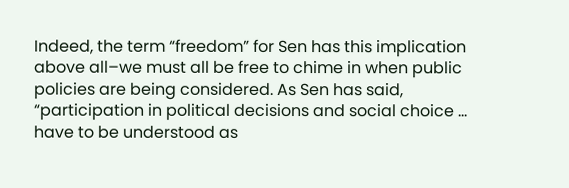Indeed, the term “freedom” for Sen has this implication above all–we must all be free to chime in when public policies are being considered. As Sen has said, “participation in political decisions and social choice … have to be understood as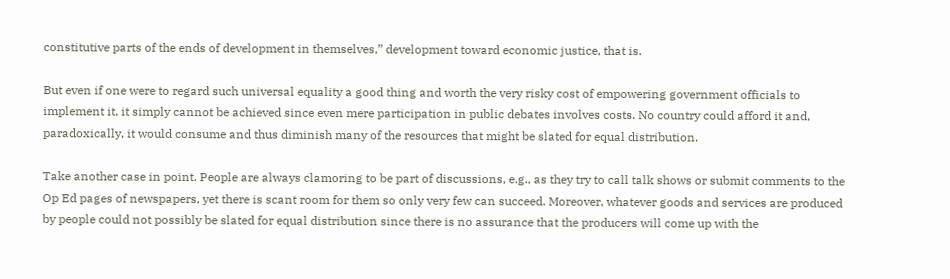constitutive parts of the ends of development in themselves,” development toward economic justice, that is.

But even if one were to regard such universal equality a good thing and worth the very risky cost of empowering government officials to implement it, it simply cannot be achieved since even mere participation in public debates involves costs. No country could afford it and, paradoxically, it would consume and thus diminish many of the resources that might be slated for equal distribution.

Take another case in point. People are always clamoring to be part of discussions, e.g., as they try to call talk shows or submit comments to the Op Ed pages of newspapers, yet there is scant room for them so only very few can succeed. Moreover, whatever goods and services are produced by people could not possibly be slated for equal distribution since there is no assurance that the producers will come up with the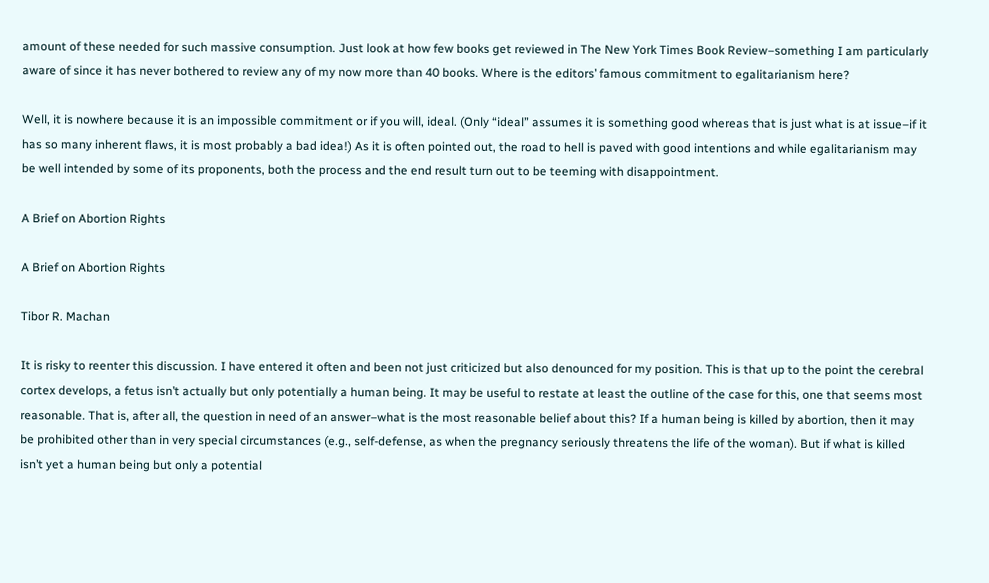amount of these needed for such massive consumption. Just look at how few books get reviewed in The New York Times Book Review–something I am particularly aware of since it has never bothered to review any of my now more than 40 books. Where is the editors’ famous commitment to egalitarianism here?

Well, it is nowhere because it is an impossible commitment or if you will, ideal. (Only “ideal” assumes it is something good whereas that is just what is at issue–if it has so many inherent flaws, it is most probably a bad idea!) As it is often pointed out, the road to hell is paved with good intentions and while egalitarianism may be well intended by some of its proponents, both the process and the end result turn out to be teeming with disappointment.

A Brief on Abortion Rights

A Brief on Abortion Rights

Tibor R. Machan

It is risky to reenter this discussion. I have entered it often and been not just criticized but also denounced for my position. This is that up to the point the cerebral cortex develops, a fetus isn’t actually but only potentially a human being. It may be useful to restate at least the outline of the case for this, one that seems most reasonable. That is, after all, the question in need of an answer–what is the most reasonable belief about this? If a human being is killed by abortion, then it may be prohibited other than in very special circumstances (e.g., self-defense, as when the pregnancy seriously threatens the life of the woman). But if what is killed isn’t yet a human being but only a potential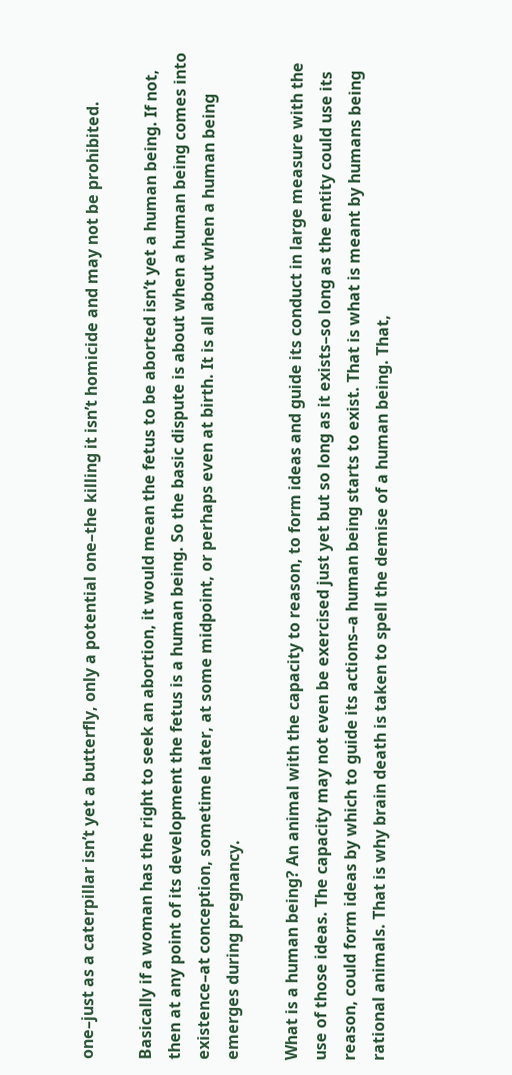one–just as a caterpillar isn’t yet a butterfly, only a potential one–the killing it isn’t homicide and may not be prohibited.

Basically if a woman has the right to seek an abortion, it would mean the fetus to be aborted isn’t yet a human being. If not, then at any point of its development the fetus is a human being. So the basic dispute is about when a human being comes into existence–at conception, sometime later, at some midpoint, or perhaps even at birth. It is all about when a human being emerges during pregnancy.

What is a human being? An animal with the capacity to reason, to form ideas and guide its conduct in large measure with the use of those ideas. The capacity may not even be exercised just yet but so long as it exists–so long as the entity could use its reason, could form ideas by which to guide its actions–a human being starts to exist. That is what is meant by humans being rational animals. That is why brain death is taken to spell the demise of a human being. That,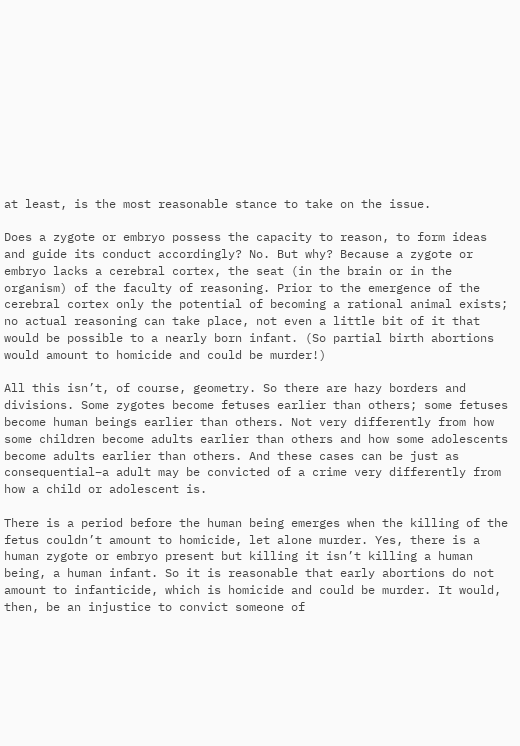at least, is the most reasonable stance to take on the issue.

Does a zygote or embryo possess the capacity to reason, to form ideas and guide its conduct accordingly? No. But why? Because a zygote or embryo lacks a cerebral cortex, the seat (in the brain or in the organism) of the faculty of reasoning. Prior to the emergence of the cerebral cortex only the potential of becoming a rational animal exists; no actual reasoning can take place, not even a little bit of it that would be possible to a nearly born infant. (So partial birth abortions would amount to homicide and could be murder!)

All this isn’t, of course, geometry. So there are hazy borders and divisions. Some zygotes become fetuses earlier than others; some fetuses become human beings earlier than others. Not very differently from how some children become adults earlier than others and how some adolescents become adults earlier than others. And these cases can be just as consequential–a adult may be convicted of a crime very differently from how a child or adolescent is.

There is a period before the human being emerges when the killing of the fetus couldn’t amount to homicide, let alone murder. Yes, there is a human zygote or embryo present but killing it isn’t killing a human being, a human infant. So it is reasonable that early abortions do not amount to infanticide, which is homicide and could be murder. It would, then, be an injustice to convict someone of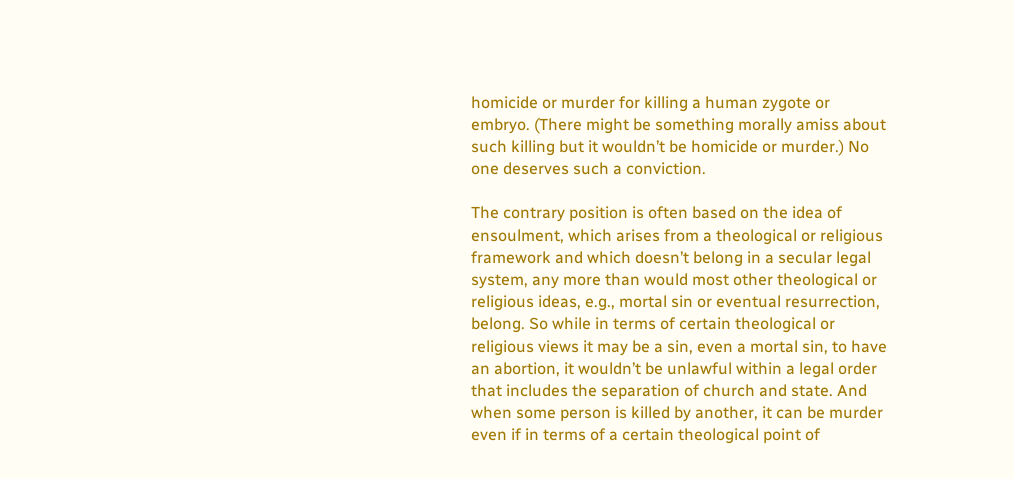homicide or murder for killing a human zygote or embryo. (There might be something morally amiss about such killing but it wouldn’t be homicide or murder.) No one deserves such a conviction.

The contrary position is often based on the idea of ensoulment, which arises from a theological or religious framework and which doesn’t belong in a secular legal system, any more than would most other theological or religious ideas, e.g., mortal sin or eventual resurrection, belong. So while in terms of certain theological or religious views it may be a sin, even a mortal sin, to have an abortion, it wouldn’t be unlawful within a legal order that includes the separation of church and state. And when some person is killed by another, it can be murder even if in terms of a certain theological point of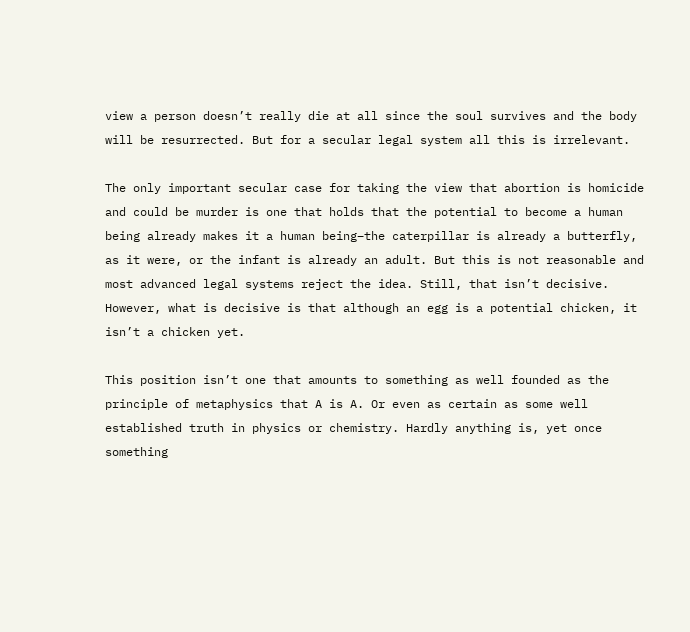view a person doesn’t really die at all since the soul survives and the body will be resurrected. But for a secular legal system all this is irrelevant.

The only important secular case for taking the view that abortion is homicide and could be murder is one that holds that the potential to become a human being already makes it a human being–the caterpillar is already a butterfly, as it were, or the infant is already an adult. But this is not reasonable and most advanced legal systems reject the idea. Still, that isn’t decisive. However, what is decisive is that although an egg is a potential chicken, it isn’t a chicken yet.

This position isn’t one that amounts to something as well founded as the principle of metaphysics that A is A. Or even as certain as some well established truth in physics or chemistry. Hardly anything is, yet once something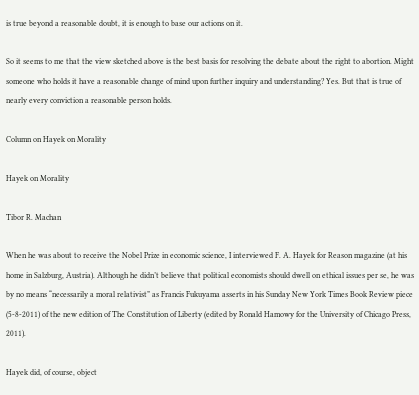is true beyond a reasonable doubt, it is enough to base our actions on it.

So it seems to me that the view sketched above is the best basis for resolving the debate about the right to abortion. Might someone who holds it have a reasonable change of mind upon further inquiry and understanding? Yes. But that is true of nearly every conviction a reasonable person holds.

Column on Hayek on Morality

Hayek on Morality

Tibor R. Machan

When he was about to receive the Nobel Prize in economic science, I interviewed F. A. Hayek for Reason magazine (at his home in Salzburg, Austria). Although he didn’t believe that political economists should dwell on ethical issues per se, he was by no means “necessarily a moral relativist” as Francis Fukuyama asserts in his Sunday New York Times Book Review piece (5-8-2011) of the new edition of The Constitution of Liberty (edited by Ronald Hamowy for the University of Chicago Press, 2011).

Hayek did, of course, object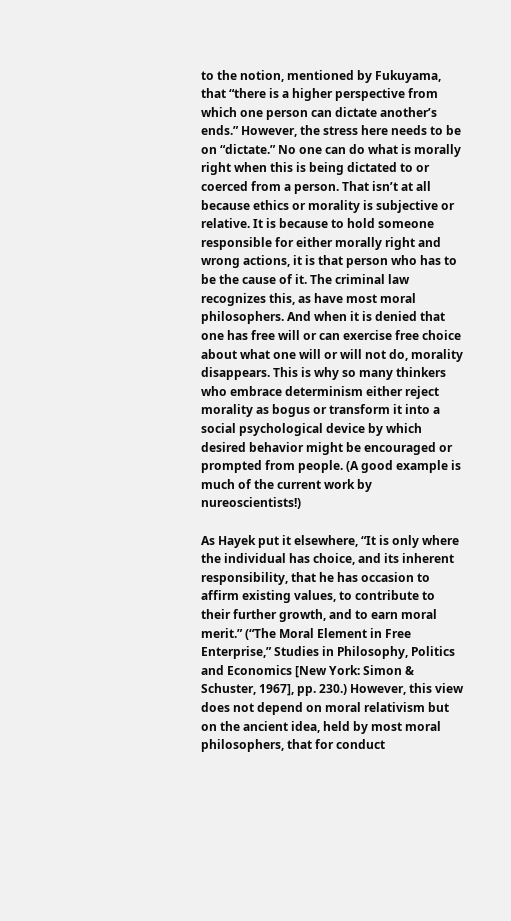to the notion, mentioned by Fukuyama, that “there is a higher perspective from which one person can dictate another’s ends.” However, the stress here needs to be on “dictate.” No one can do what is morally right when this is being dictated to or coerced from a person. That isn’t at all because ethics or morality is subjective or relative. It is because to hold someone responsible for either morally right and wrong actions, it is that person who has to be the cause of it. The criminal law recognizes this, as have most moral philosophers. And when it is denied that one has free will or can exercise free choice about what one will or will not do, morality disappears. This is why so many thinkers who embrace determinism either reject morality as bogus or transform it into a social psychological device by which desired behavior might be encouraged or prompted from people. (A good example is much of the current work by nureoscientists!)

As Hayek put it elsewhere, “It is only where the individual has choice, and its inherent responsibility, that he has occasion to affirm existing values, to contribute to their further growth, and to earn moral merit.” (“The Moral Element in Free Enterprise,” Studies in Philosophy, Politics and Economics [New York: Simon & Schuster, 1967], pp. 230.) However, this view does not depend on moral relativism but on the ancient idea, held by most moral philosophers, that for conduct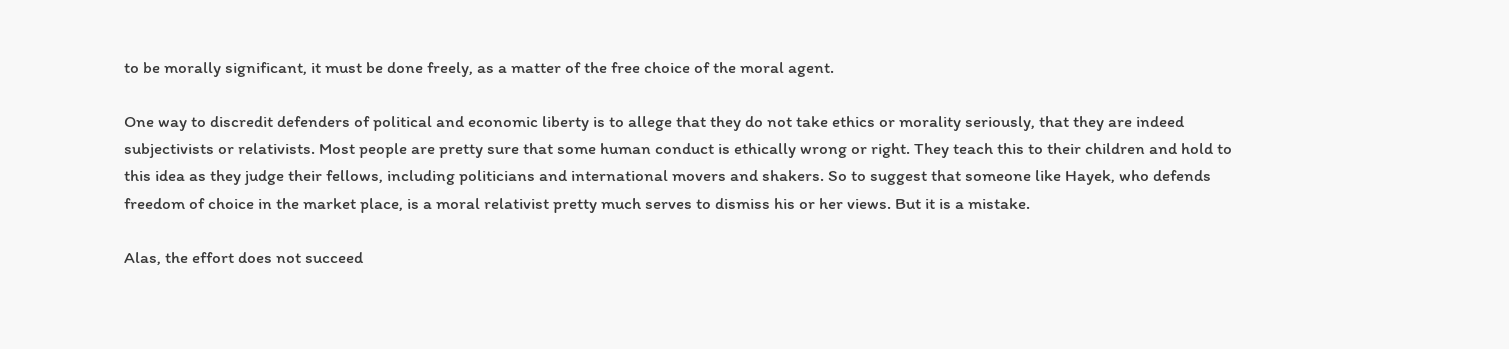to be morally significant, it must be done freely, as a matter of the free choice of the moral agent.

One way to discredit defenders of political and economic liberty is to allege that they do not take ethics or morality seriously, that they are indeed subjectivists or relativists. Most people are pretty sure that some human conduct is ethically wrong or right. They teach this to their children and hold to this idea as they judge their fellows, including politicians and international movers and shakers. So to suggest that someone like Hayek, who defends freedom of choice in the market place, is a moral relativist pretty much serves to dismiss his or her views. But it is a mistake.

Alas, the effort does not succeed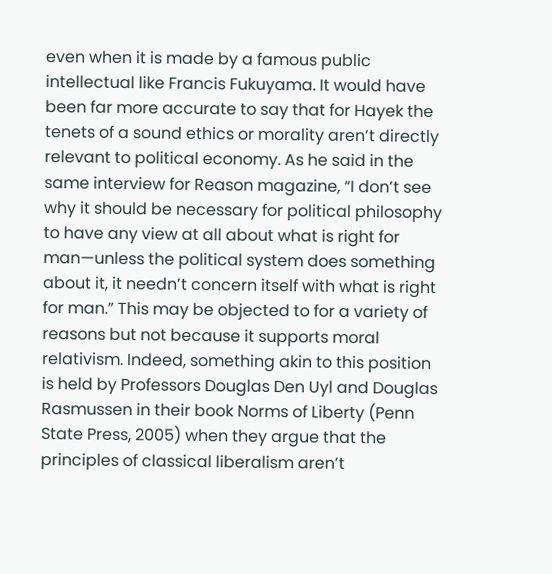even when it is made by a famous public intellectual like Francis Fukuyama. It would have been far more accurate to say that for Hayek the tenets of a sound ethics or morality aren’t directly relevant to political economy. As he said in the same interview for Reason magazine, “I don’t see why it should be necessary for political philosophy to have any view at all about what is right for man—unless the political system does something about it, it needn’t concern itself with what is right for man.” This may be objected to for a variety of reasons but not because it supports moral relativism. Indeed, something akin to this position is held by Professors Douglas Den Uyl and Douglas Rasmussen in their book Norms of Liberty (Penn State Press, 2005) when they argue that the principles of classical liberalism aren’t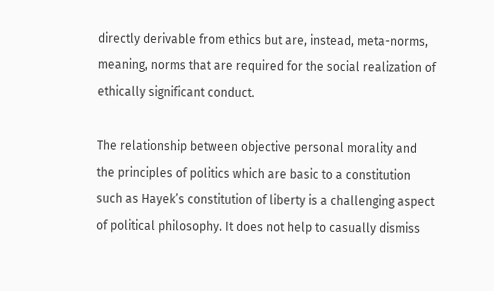directly derivable from ethics but are, instead, meta-norms, meaning, norms that are required for the social realization of ethically significant conduct.

The relationship between objective personal morality and the principles of politics which are basic to a constitution such as Hayek’s constitution of liberty is a challenging aspect of political philosophy. It does not help to casually dismiss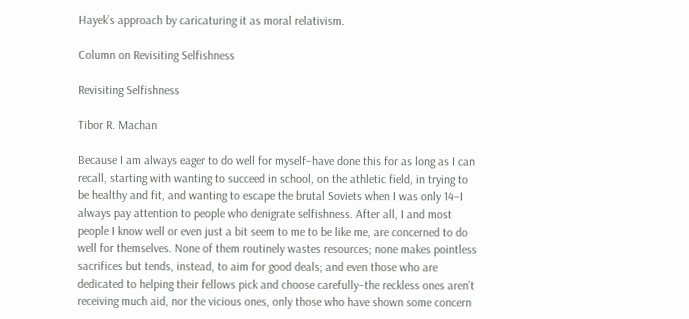Hayek’s approach by caricaturing it as moral relativism.

Column on Revisiting Selfishness

Revisiting Selfishness

Tibor R. Machan

Because I am always eager to do well for myself–have done this for as long as I can recall, starting with wanting to succeed in school, on the athletic field, in trying to be healthy and fit, and wanting to escape the brutal Soviets when I was only 14–I always pay attention to people who denigrate selfishness. After all, I and most people I know well or even just a bit seem to me to be like me, are concerned to do well for themselves. None of them routinely wastes resources; none makes pointless sacrifices but tends, instead, to aim for good deals; and even those who are dedicated to helping their fellows pick and choose carefully–the reckless ones aren’t receiving much aid, nor the vicious ones, only those who have shown some concern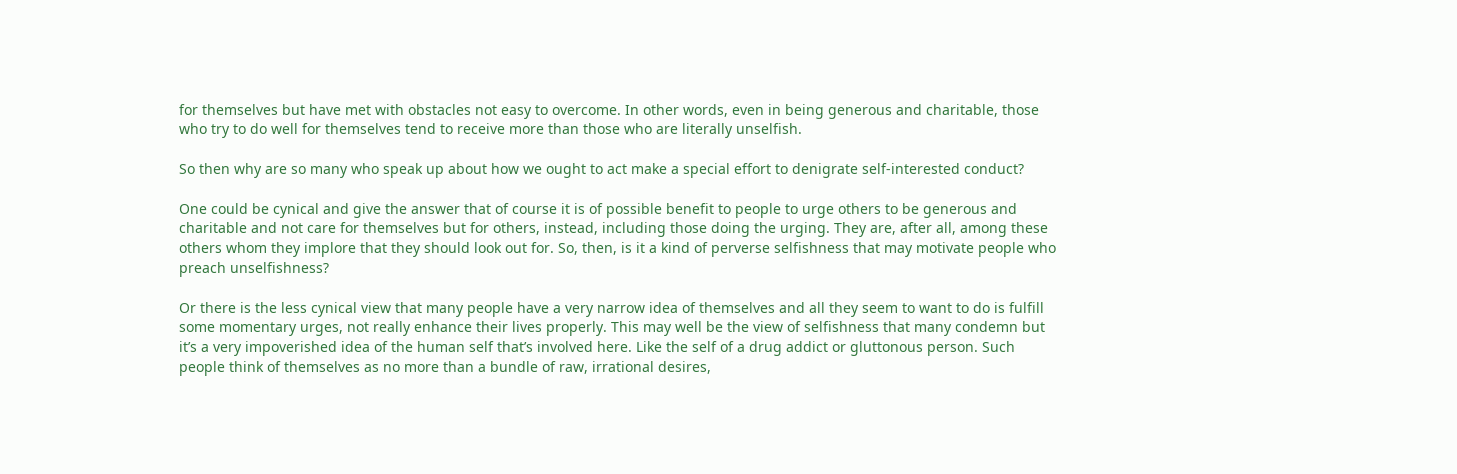for themselves but have met with obstacles not easy to overcome. In other words, even in being generous and charitable, those who try to do well for themselves tend to receive more than those who are literally unselfish.

So then why are so many who speak up about how we ought to act make a special effort to denigrate self-interested conduct?

One could be cynical and give the answer that of course it is of possible benefit to people to urge others to be generous and charitable and not care for themselves but for others, instead, including those doing the urging. They are, after all, among these others whom they implore that they should look out for. So, then, is it a kind of perverse selfishness that may motivate people who preach unselfishness?

Or there is the less cynical view that many people have a very narrow idea of themselves and all they seem to want to do is fulfill some momentary urges, not really enhance their lives properly. This may well be the view of selfishness that many condemn but it’s a very impoverished idea of the human self that’s involved here. Like the self of a drug addict or gluttonous person. Such people think of themselves as no more than a bundle of raw, irrational desires,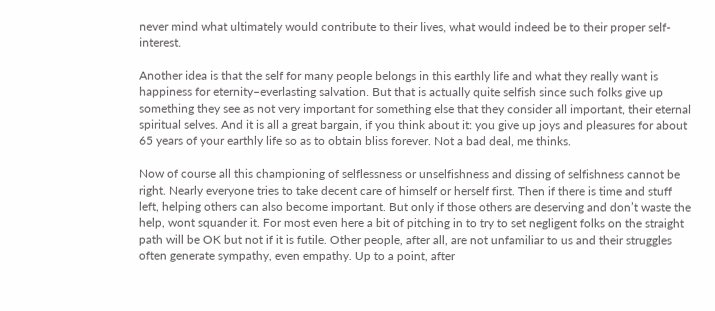never mind what ultimately would contribute to their lives, what would indeed be to their proper self-interest.

Another idea is that the self for many people belongs in this earthly life and what they really want is happiness for eternity–everlasting salvation. But that is actually quite selfish since such folks give up something they see as not very important for something else that they consider all important, their eternal spiritual selves. And it is all a great bargain, if you think about it: you give up joys and pleasures for about 65 years of your earthly life so as to obtain bliss forever. Not a bad deal, me thinks.

Now of course all this championing of selflessness or unselfishness and dissing of selfishness cannot be right. Nearly everyone tries to take decent care of himself or herself first. Then if there is time and stuff left, helping others can also become important. But only if those others are deserving and don’t waste the help, wont squander it. For most even here a bit of pitching in to try to set negligent folks on the straight path will be OK but not if it is futile. Other people, after all, are not unfamiliar to us and their struggles often generate sympathy, even empathy. Up to a point, after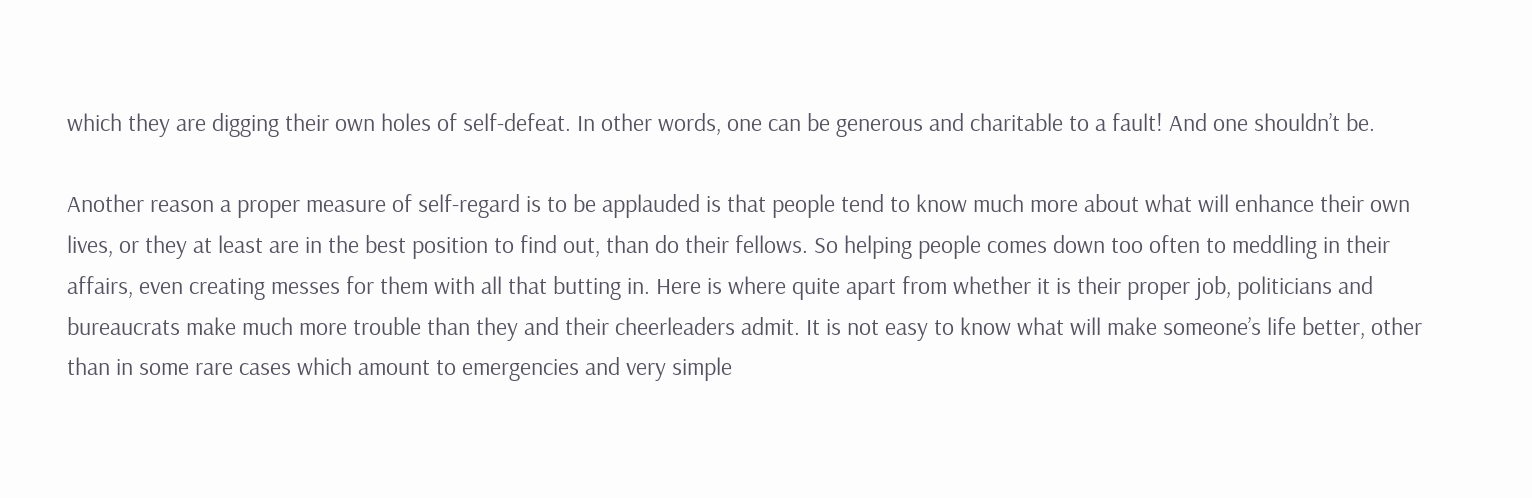which they are digging their own holes of self-defeat. In other words, one can be generous and charitable to a fault! And one shouldn’t be.

Another reason a proper measure of self-regard is to be applauded is that people tend to know much more about what will enhance their own lives, or they at least are in the best position to find out, than do their fellows. So helping people comes down too often to meddling in their affairs, even creating messes for them with all that butting in. Here is where quite apart from whether it is their proper job, politicians and bureaucrats make much more trouble than they and their cheerleaders admit. It is not easy to know what will make someone’s life better, other than in some rare cases which amount to emergencies and very simple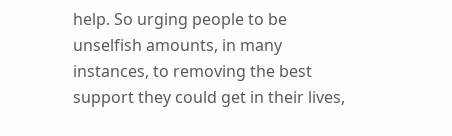help. So urging people to be unselfish amounts, in many instances, to removing the best support they could get in their lives,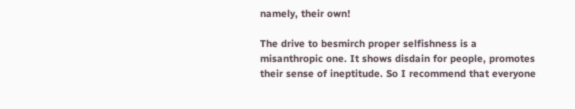namely, their own!

The drive to besmirch proper selfishness is a misanthropic one. It shows disdain for people, promotes their sense of ineptitude. So I recommend that everyone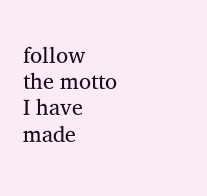follow the motto I have made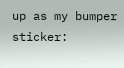up as my bumper sticker: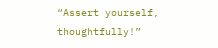“Assert yourself, thoughtfully!”